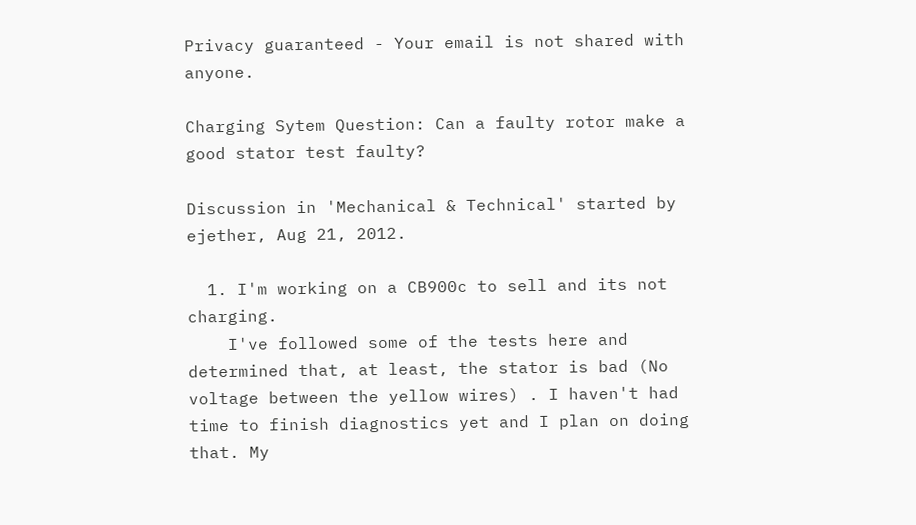Privacy guaranteed - Your email is not shared with anyone.

Charging Sytem Question: Can a faulty rotor make a good stator test faulty?

Discussion in 'Mechanical & Technical' started by ejether, Aug 21, 2012.

  1. I'm working on a CB900c to sell and its not charging.
    I've followed some of the tests here and determined that, at least, the stator is bad (No voltage between the yellow wires) . I haven't had time to finish diagnostics yet and I plan on doing that. My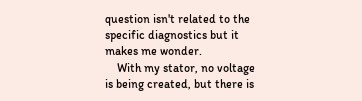question isn't related to the specific diagnostics but it makes me wonder.
    With my stator, no voltage is being created, but there is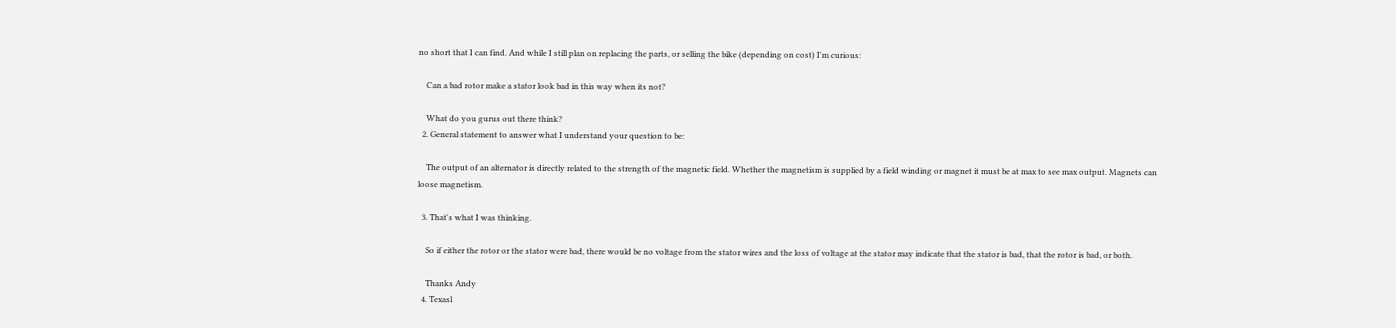no short that I can find. And while I still plan on replacing the parts, or selling the bike (depending on cost) I'm curious:

    Can a bad rotor make a stator look bad in this way when its not?

    What do you gurus out there think?
  2. General statement to answer what I understand your question to be:

    The output of an alternator is directly related to the strength of the magnetic field. Whether the magnetism is supplied by a field winding or magnet it must be at max to see max output. Magnets can loose magnetism.

  3. That's what I was thinking.

    So if either the rotor or the stator were bad, there would be no voltage from the stator wires and the loss of voltage at the stator may indicate that the stator is bad, that the rotor is bad, or both.

    Thanks Andy
  4. Texasl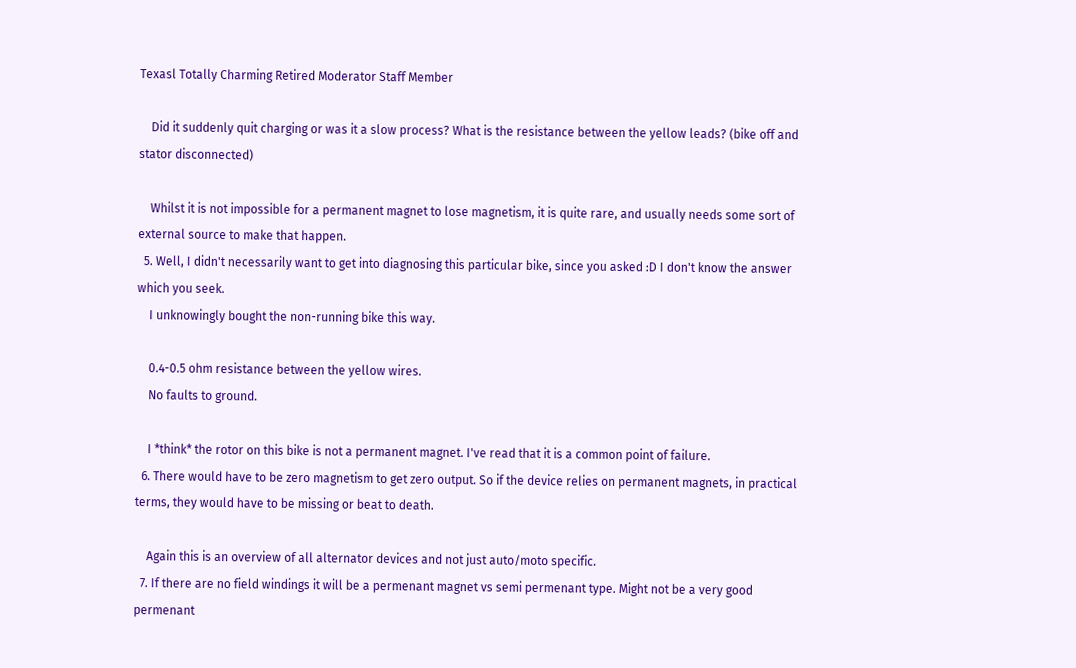Texasl Totally Charming Retired Moderator Staff Member

    Did it suddenly quit charging or was it a slow process? What is the resistance between the yellow leads? (bike off and stator disconnected)

    Whilst it is not impossible for a permanent magnet to lose magnetism, it is quite rare, and usually needs some sort of external source to make that happen.
  5. Well, I didn't necessarily want to get into diagnosing this particular bike, since you asked :D I don't know the answer which you seek.
    I unknowingly bought the non-running bike this way.

    0.4-0.5 ohm resistance between the yellow wires.
    No faults to ground.

    I *think* the rotor on this bike is not a permanent magnet. I've read that it is a common point of failure.
  6. There would have to be zero magnetism to get zero output. So if the device relies on permanent magnets, in practical terms, they would have to be missing or beat to death.

    Again this is an overview of all alternator devices and not just auto/moto specific.
  7. If there are no field windings it will be a permenant magnet vs semi permenant type. Might not be a very good permenant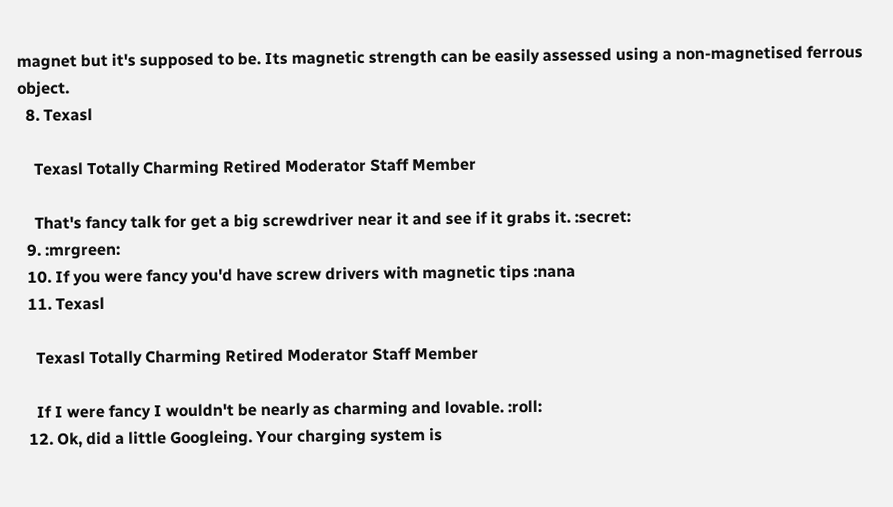magnet but it's supposed to be. Its magnetic strength can be easily assessed using a non-magnetised ferrous object.
  8. Texasl

    Texasl Totally Charming Retired Moderator Staff Member

    That's fancy talk for get a big screwdriver near it and see if it grabs it. :secret:
  9. :mrgreen:
  10. If you were fancy you'd have screw drivers with magnetic tips :nana
  11. Texasl

    Texasl Totally Charming Retired Moderator Staff Member

    If I were fancy I wouldn't be nearly as charming and lovable. :roll:
  12. Ok, did a little Googleing. Your charging system is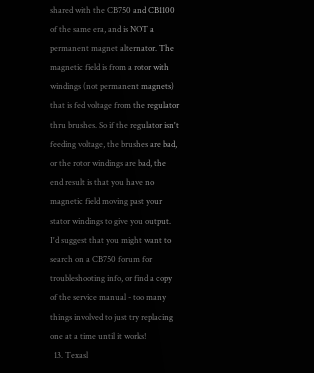shared with the CB750 and CB1100 of the same era, and is NOT a permanent magnet alternator. The magnetic field is from a rotor with windings (not permanent magnets) that is fed voltage from the regulator thru brushes. So if the regulator isn't feeding voltage, the brushes are bad, or the rotor windings are bad, the end result is that you have no magnetic field moving past your stator windings to give you output. I'd suggest that you might want to search on a CB750 forum for troubleshooting info, or find a copy of the service manual - too many things involved to just try replacing one at a time until it works!
  13. Texasl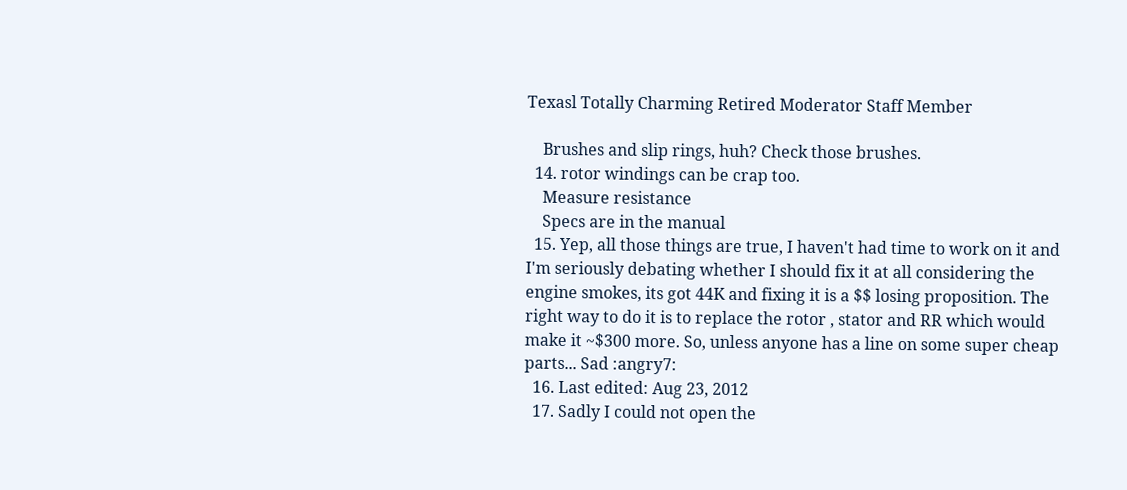Texasl Totally Charming Retired Moderator Staff Member

    Brushes and slip rings, huh? Check those brushes.
  14. rotor windings can be crap too.
    Measure resistance
    Specs are in the manual
  15. Yep, all those things are true, I haven't had time to work on it and I'm seriously debating whether I should fix it at all considering the engine smokes, its got 44K and fixing it is a $$ losing proposition. The right way to do it is to replace the rotor , stator and RR which would make it ~$300 more. So, unless anyone has a line on some super cheap parts... Sad :angry7:
  16. Last edited: Aug 23, 2012
  17. Sadly I could not open the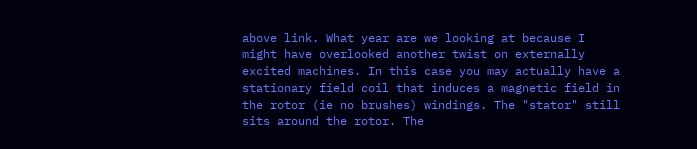above link. What year are we looking at because I might have overlooked another twist on externally excited machines. In this case you may actually have a stationary field coil that induces a magnetic field in the rotor (ie no brushes) windings. The "stator" still sits around the rotor. The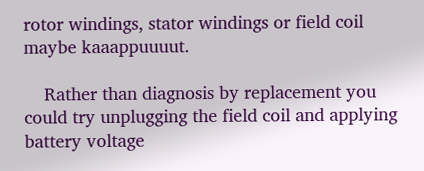rotor windings, stator windings or field coil maybe kaaappuuuut.

    Rather than diagnosis by replacement you could try unplugging the field coil and applying battery voltage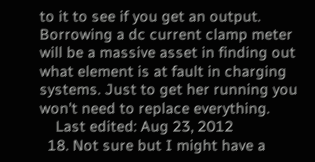to it to see if you get an output. Borrowing a dc current clamp meter will be a massive asset in finding out what element is at fault in charging systems. Just to get her running you won't need to replace everything.
    Last edited: Aug 23, 2012
  18. Not sure but I might have a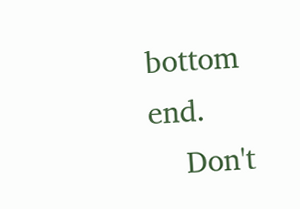bottom end.
    Don't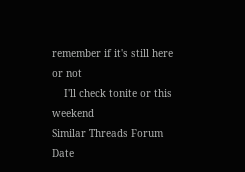remember if it's still here or not
    I'll check tonite or this weekend
Similar Threads Forum Date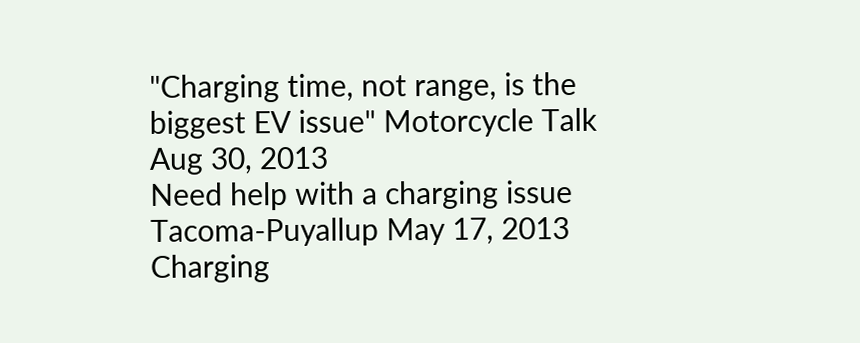"Charging time, not range, is the biggest EV issue" Motorcycle Talk Aug 30, 2013
Need help with a charging issue Tacoma-Puyallup May 17, 2013
Charging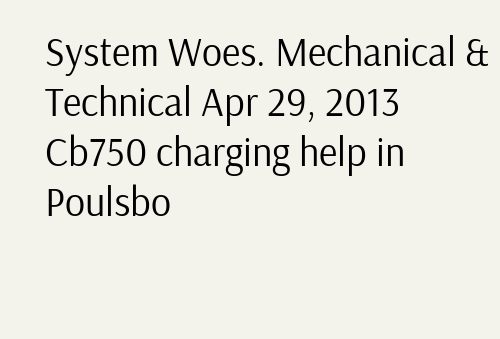System Woes. Mechanical & Technical Apr 29, 2013
Cb750 charging help in Poulsbo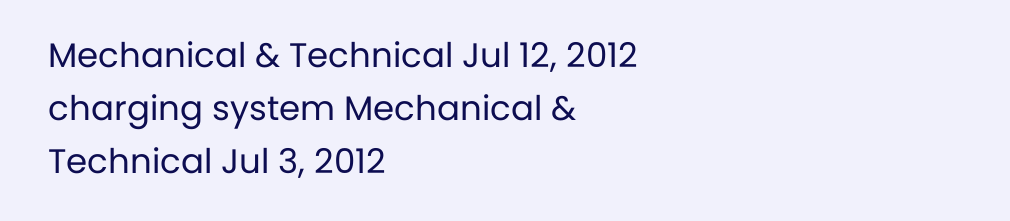Mechanical & Technical Jul 12, 2012
charging system Mechanical & Technical Jul 3, 2012